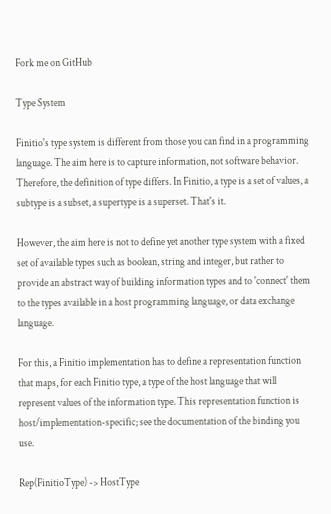Fork me on GitHub

Type System

Finitio's type system is different from those you can find in a programming language. The aim here is to capture information, not software behavior. Therefore, the definition of type differs. In Finitio, a type is a set of values, a subtype is a subset, a supertype is a superset. That's it.

However, the aim here is not to define yet another type system with a fixed set of available types such as boolean, string and integer, but rather to provide an abstract way of building information types and to 'connect' them to the types available in a host programming language, or data exchange language.

For this, a Finitio implementation has to define a representation function that maps, for each Finitio type, a type of the host language that will represent values of the information type. This representation function is host/implementation-specific; see the documentation of the binding you use.

Rep(FinitioType) -> HostType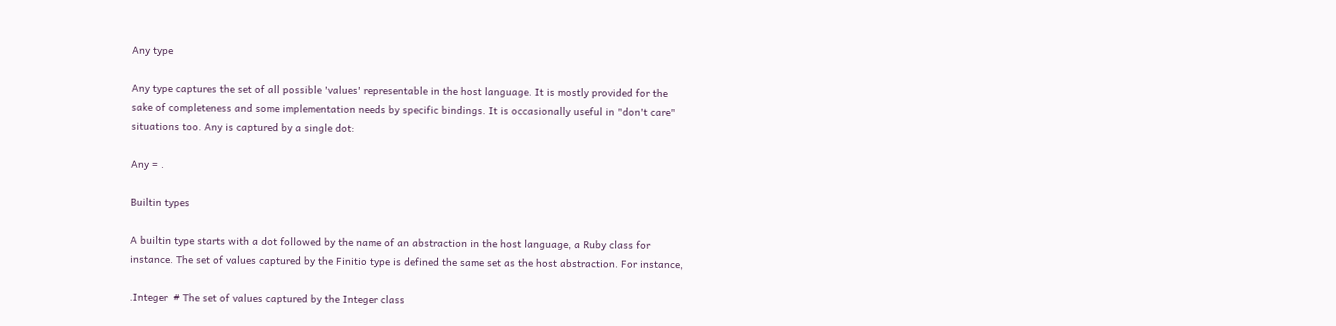Any type

Any type captures the set of all possible 'values' representable in the host language. It is mostly provided for the sake of completeness and some implementation needs by specific bindings. It is occasionally useful in "don't care" situations too. Any is captured by a single dot:

Any = .

Builtin types

A builtin type starts with a dot followed by the name of an abstraction in the host language, a Ruby class for instance. The set of values captured by the Finitio type is defined the same set as the host abstraction. For instance,

.Integer  # The set of values captured by the Integer class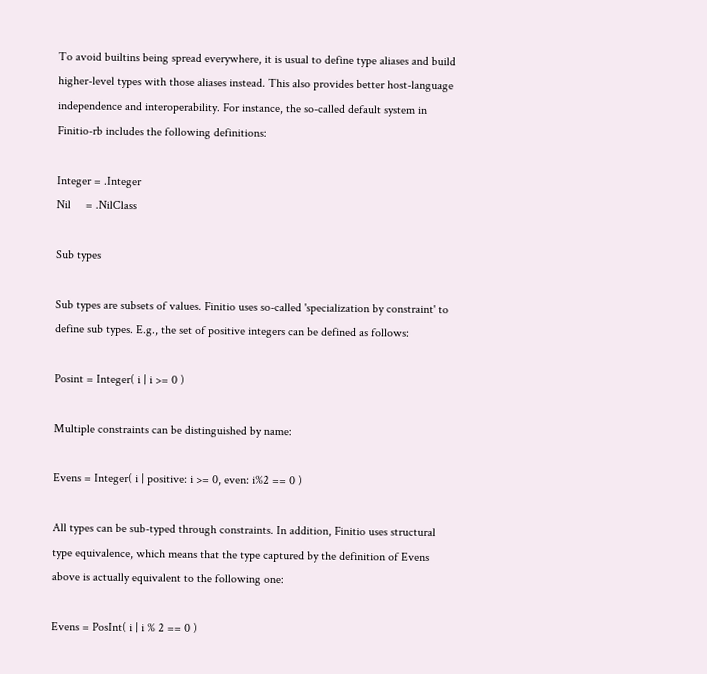To avoid builtins being spread everywhere, it is usual to define type aliases and build higher-level types with those aliases instead. This also provides better host-language independence and interoperability. For instance, the so-called default system in Finitio-rb includes the following definitions:

Integer = .Integer
Nil     = .NilClass

Sub types

Sub types are subsets of values. Finitio uses so-called 'specialization by constraint' to define sub types. E.g., the set of positive integers can be defined as follows:

Posint = Integer( i | i >= 0 )

Multiple constraints can be distinguished by name:

Evens = Integer( i | positive: i >= 0, even: i%2 == 0 )

All types can be sub-typed through constraints. In addition, Finitio uses structural type equivalence, which means that the type captured by the definition of Evens above is actually equivalent to the following one:

Evens = PosInt( i | i % 2 == 0 )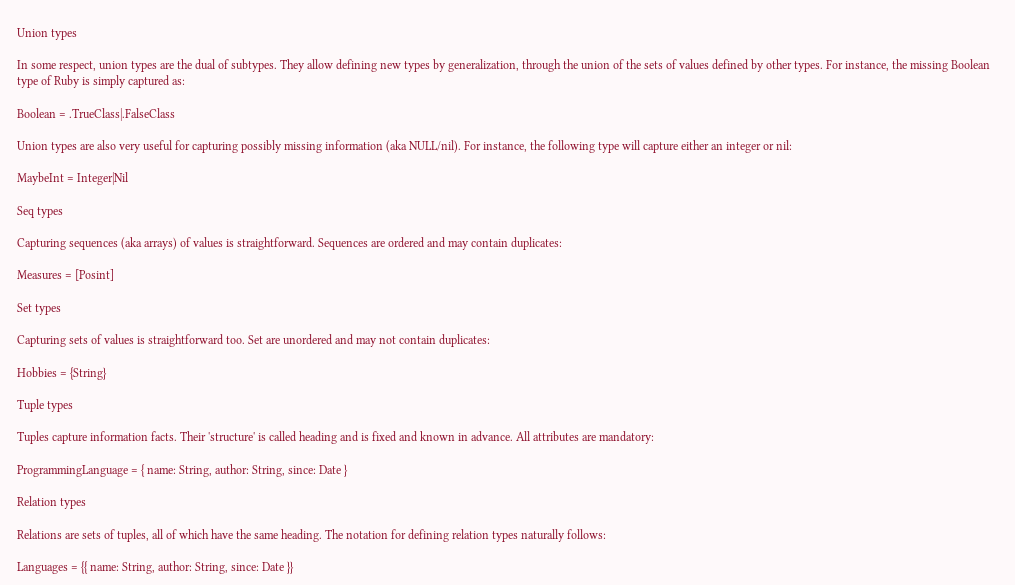Union types

In some respect, union types are the dual of subtypes. They allow defining new types by generalization, through the union of the sets of values defined by other types. For instance, the missing Boolean type of Ruby is simply captured as:

Boolean = .TrueClass|.FalseClass

Union types are also very useful for capturing possibly missing information (aka NULL/nil). For instance, the following type will capture either an integer or nil:

MaybeInt = Integer|Nil

Seq types

Capturing sequences (aka arrays) of values is straightforward. Sequences are ordered and may contain duplicates:

Measures = [Posint]

Set types

Capturing sets of values is straightforward too. Set are unordered and may not contain duplicates:

Hobbies = {String}

Tuple types

Tuples capture information facts. Their 'structure' is called heading and is fixed and known in advance. All attributes are mandatory:

ProgrammingLanguage = { name: String, author: String, since: Date }

Relation types

Relations are sets of tuples, all of which have the same heading. The notation for defining relation types naturally follows:

Languages = {{ name: String, author: String, since: Date }}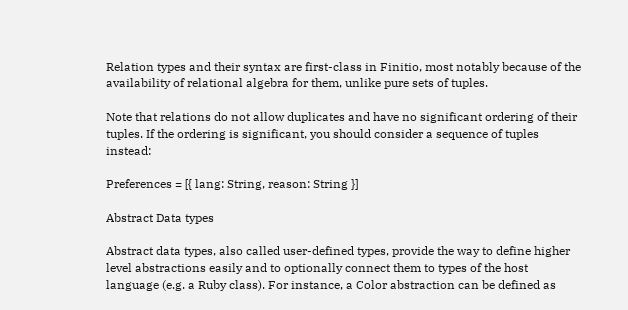Relation types and their syntax are first-class in Finitio, most notably because of the availability of relational algebra for them, unlike pure sets of tuples.

Note that relations do not allow duplicates and have no significant ordering of their tuples. If the ordering is significant, you should consider a sequence of tuples instead:

Preferences = [{ lang: String, reason: String }]

Abstract Data types

Abstract data types, also called user-defined types, provide the way to define higher level abstractions easily and to optionally connect them to types of the host language (e.g. a Ruby class). For instance, a Color abstraction can be defined as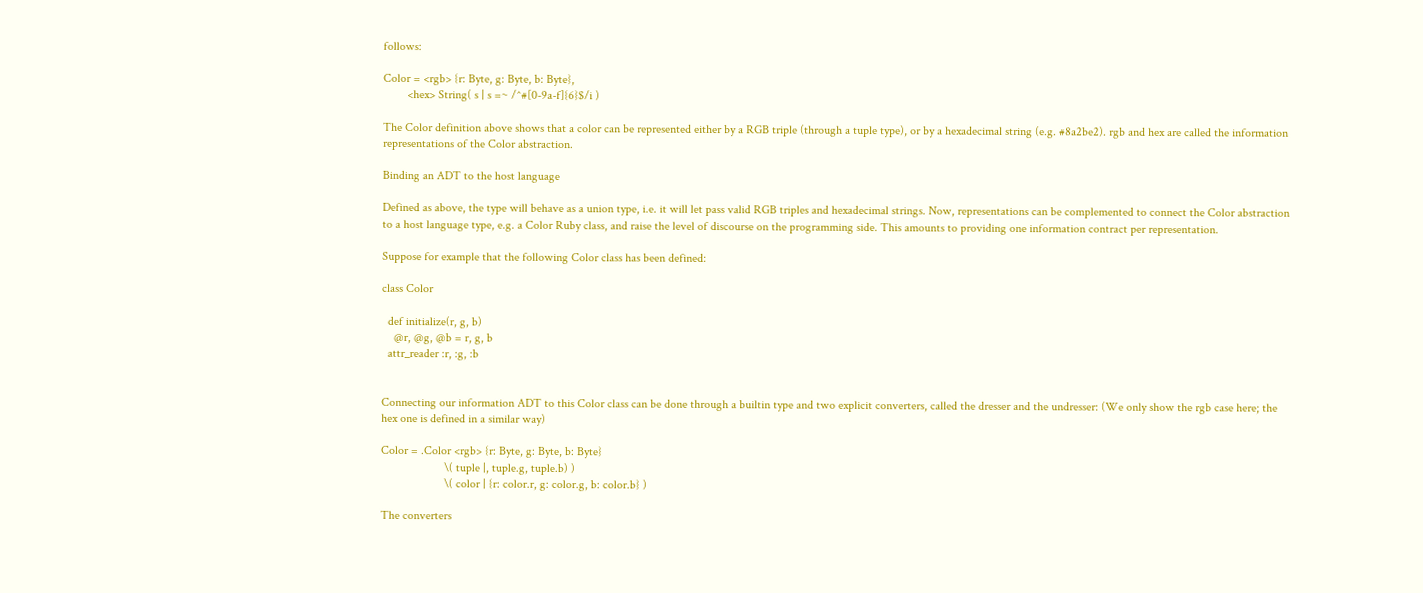follows:

Color = <rgb> {r: Byte, g: Byte, b: Byte},
        <hex> String( s | s =~ /^#[0-9a-f]{6}$/i )

The Color definition above shows that a color can be represented either by a RGB triple (through a tuple type), or by a hexadecimal string (e.g. #8a2be2). rgb and hex are called the information representations of the Color abstraction.

Binding an ADT to the host language

Defined as above, the type will behave as a union type, i.e. it will let pass valid RGB triples and hexadecimal strings. Now, representations can be complemented to connect the Color abstraction to a host language type, e.g. a Color Ruby class, and raise the level of discourse on the programming side. This amounts to providing one information contract per representation.

Suppose for example that the following Color class has been defined:

class Color

  def initialize(r, g, b)
    @r, @g, @b = r, g, b
  attr_reader :r, :g, :b


Connecting our information ADT to this Color class can be done through a builtin type and two explicit converters, called the dresser and the undresser: (We only show the rgb case here; the hex one is defined in a similar way)

Color = .Color <rgb> {r: Byte, g: Byte, b: Byte}
                     \( tuple |, tuple.g, tuple.b) )
                     \( color | {r: color.r, g: color.g, b: color.b} )

The converters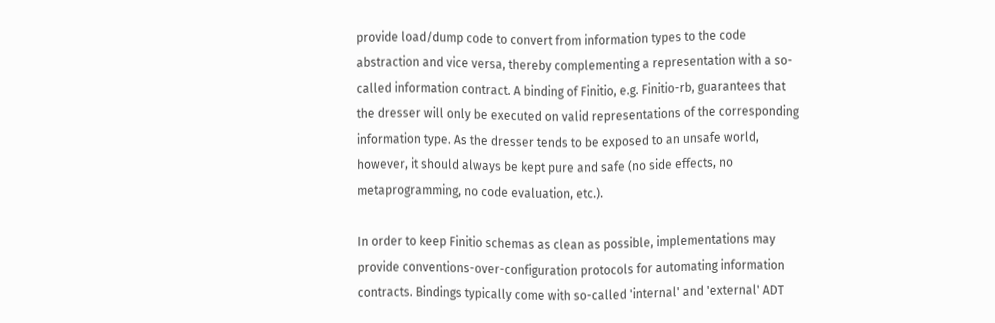provide load/dump code to convert from information types to the code abstraction and vice versa, thereby complementing a representation with a so-called information contract. A binding of Finitio, e.g. Finitio-rb, guarantees that the dresser will only be executed on valid representations of the corresponding information type. As the dresser tends to be exposed to an unsafe world, however, it should always be kept pure and safe (no side effects, no metaprogramming, no code evaluation, etc.).

In order to keep Finitio schemas as clean as possible, implementations may provide conventions-over-configuration protocols for automating information contracts. Bindings typically come with so-called 'internal' and 'external' ADT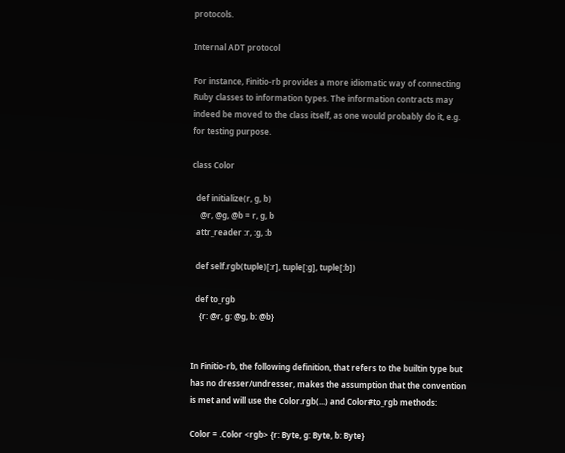protocols.

Internal ADT protocol

For instance, Finitio-rb provides a more idiomatic way of connecting Ruby classes to information types. The information contracts may indeed be moved to the class itself, as one would probably do it, e.g. for testing purpose.

class Color

  def initialize(r, g, b)
    @r, @g, @b = r, g, b
  attr_reader :r, :g, :b

  def self.rgb(tuple)[:r], tuple[:g], tuple[:b])

  def to_rgb
    {r: @r, g: @g, b: @b}


In Finitio-rb, the following definition, that refers to the builtin type but has no dresser/undresser, makes the assumption that the convention is met and will use the Color.rgb(...) and Color#to_rgb methods:

Color = .Color <rgb> {r: Byte, g: Byte, b: Byte}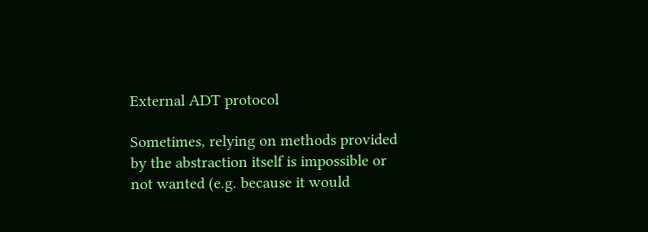External ADT protocol

Sometimes, relying on methods provided by the abstraction itself is impossible or not wanted (e.g. because it would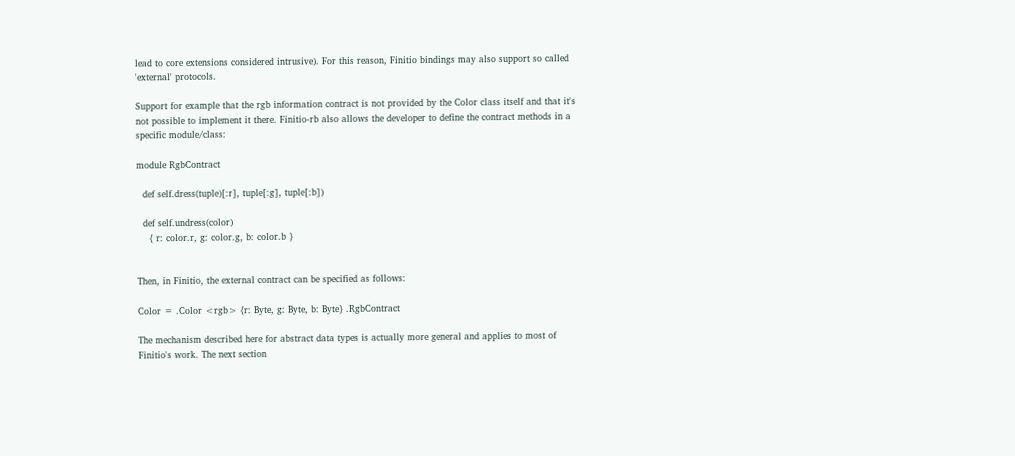lead to core extensions considered intrusive). For this reason, Finitio bindings may also support so called 'external' protocols.

Support for example that the rgb information contract is not provided by the Color class itself and that it's not possible to implement it there. Finitio-rb also allows the developer to define the contract methods in a specific module/class:

module RgbContract

  def self.dress(tuple)[:r], tuple[:g], tuple[:b])

  def self.undress(color)
    { r: color.r, g: color.g, b: color.b }


Then, in Finitio, the external contract can be specified as follows:

Color = .Color <rgb> {r: Byte, g: Byte, b: Byte} .RgbContract

The mechanism described here for abstract data types is actually more general and applies to most of Finitio's work. The next section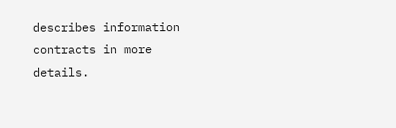describes information contracts in more details.